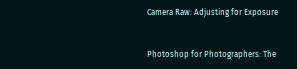Camera Raw: Adjusting for Exposure


Photoshop for Photographers: The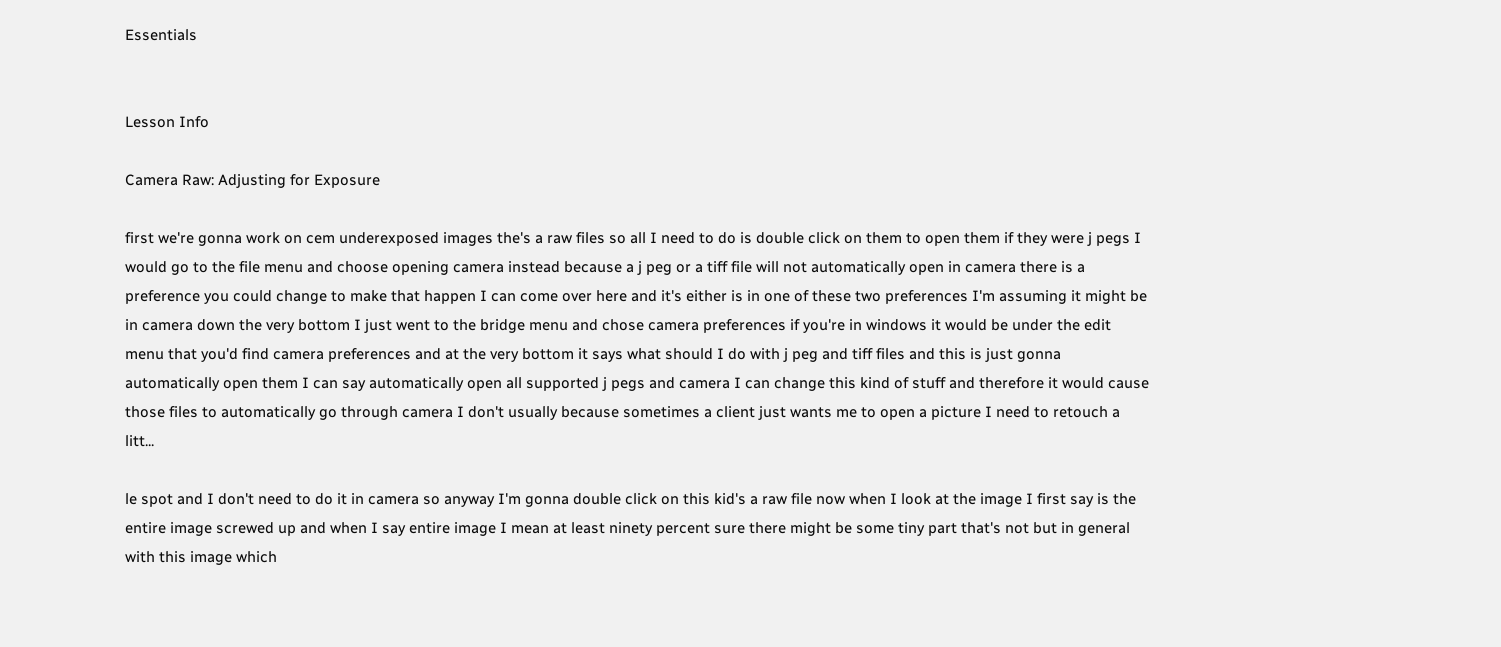Essentials


Lesson Info

Camera Raw: Adjusting for Exposure

first we're gonna work on cem underexposed images the's a raw files so all I need to do is double click on them to open them if they were j pegs I would go to the file menu and choose opening camera instead because a j peg or a tiff file will not automatically open in camera there is a preference you could change to make that happen I can come over here and it's either is in one of these two preferences I'm assuming it might be in camera down the very bottom I just went to the bridge menu and chose camera preferences if you're in windows it would be under the edit menu that you'd find camera preferences and at the very bottom it says what should I do with j peg and tiff files and this is just gonna automatically open them I can say automatically open all supported j pegs and camera I can change this kind of stuff and therefore it would cause those files to automatically go through camera I don't usually because sometimes a client just wants me to open a picture I need to retouch a litt...

le spot and I don't need to do it in camera so anyway I'm gonna double click on this kid's a raw file now when I look at the image I first say is the entire image screwed up and when I say entire image I mean at least ninety percent sure there might be some tiny part that's not but in general with this image which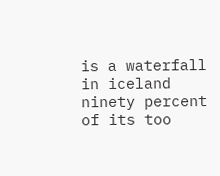is a waterfall in iceland ninety percent of its too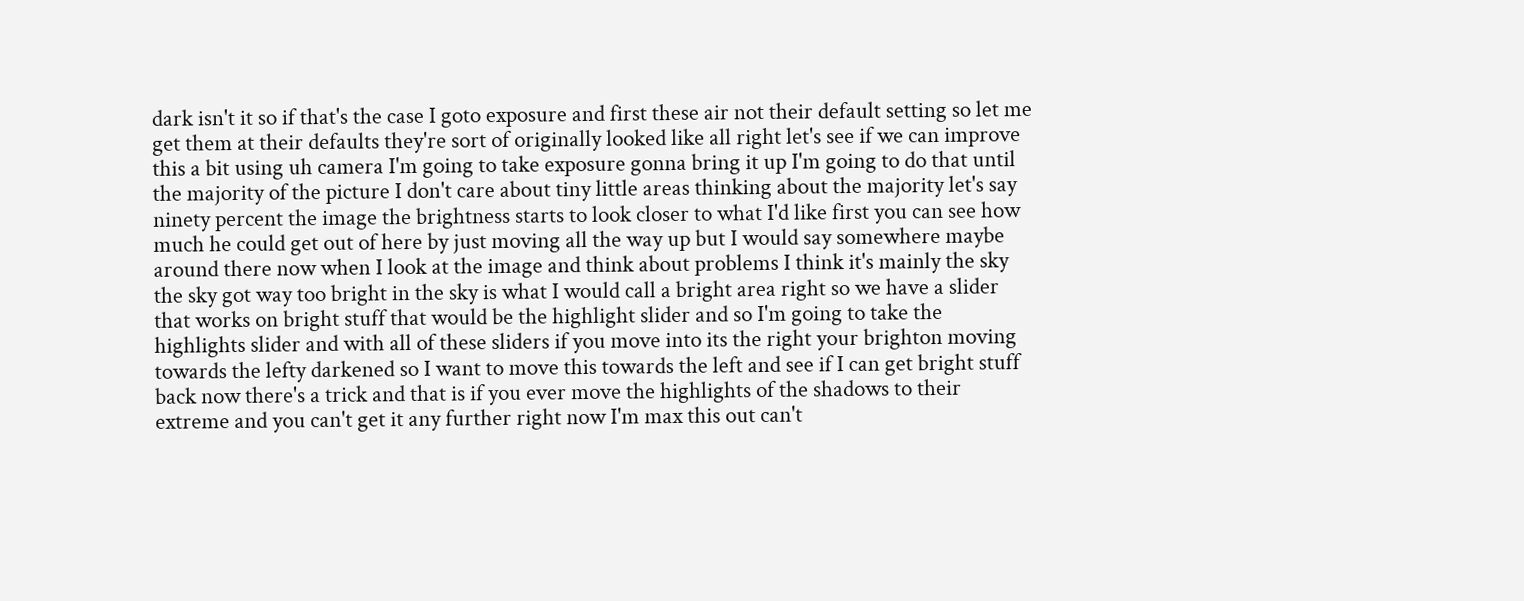dark isn't it so if that's the case I goto exposure and first these air not their default setting so let me get them at their defaults they're sort of originally looked like all right let's see if we can improve this a bit using uh camera I'm going to take exposure gonna bring it up I'm going to do that until the majority of the picture I don't care about tiny little areas thinking about the majority let's say ninety percent the image the brightness starts to look closer to what I'd like first you can see how much he could get out of here by just moving all the way up but I would say somewhere maybe around there now when I look at the image and think about problems I think it's mainly the sky the sky got way too bright in the sky is what I would call a bright area right so we have a slider that works on bright stuff that would be the highlight slider and so I'm going to take the highlights slider and with all of these sliders if you move into its the right your brighton moving towards the lefty darkened so I want to move this towards the left and see if I can get bright stuff back now there's a trick and that is if you ever move the highlights of the shadows to their extreme and you can't get it any further right now I'm max this out can't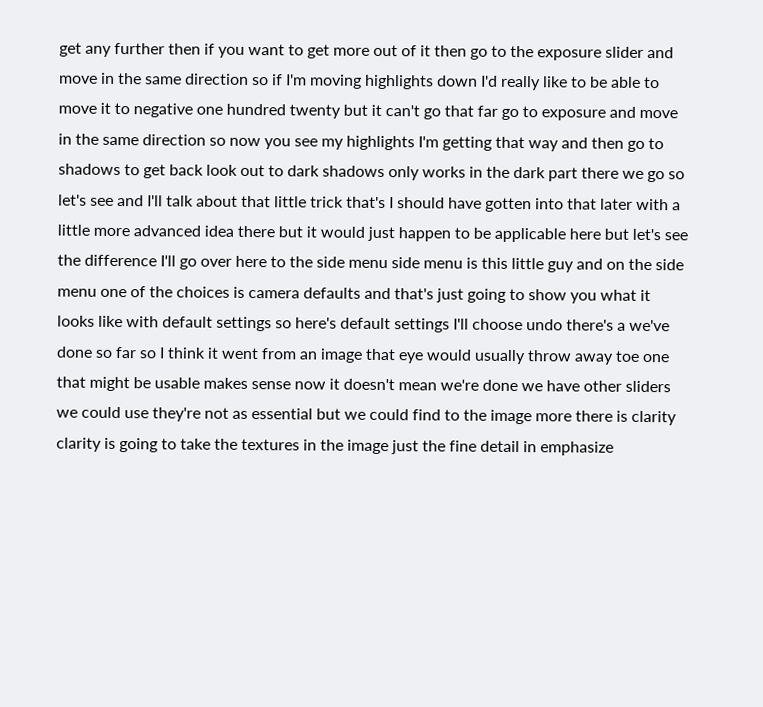get any further then if you want to get more out of it then go to the exposure slider and move in the same direction so if I'm moving highlights down I'd really like to be able to move it to negative one hundred twenty but it can't go that far go to exposure and move in the same direction so now you see my highlights I'm getting that way and then go to shadows to get back look out to dark shadows only works in the dark part there we go so let's see and I'll talk about that little trick that's I should have gotten into that later with a little more advanced idea there but it would just happen to be applicable here but let's see the difference I'll go over here to the side menu side menu is this little guy and on the side menu one of the choices is camera defaults and that's just going to show you what it looks like with default settings so here's default settings I'll choose undo there's a we've done so far so I think it went from an image that eye would usually throw away toe one that might be usable makes sense now it doesn't mean we're done we have other sliders we could use they're not as essential but we could find to the image more there is clarity clarity is going to take the textures in the image just the fine detail in emphasize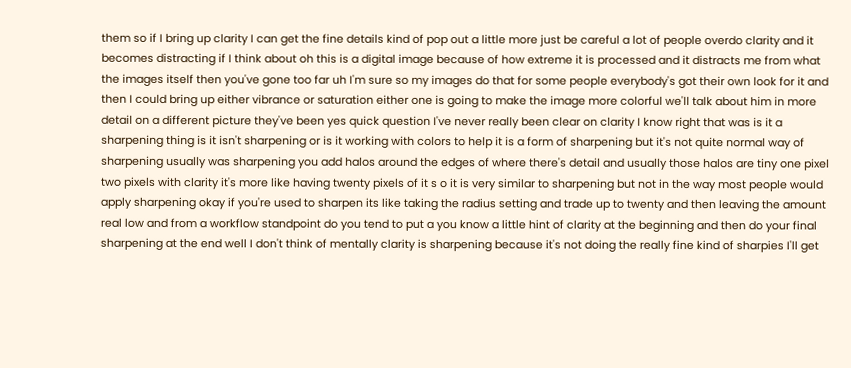them so if I bring up clarity I can get the fine details kind of pop out a little more just be careful a lot of people overdo clarity and it becomes distracting if I think about oh this is a digital image because of how extreme it is processed and it distracts me from what the images itself then you've gone too far uh I'm sure so my images do that for some people everybody's got their own look for it and then I could bring up either vibrance or saturation either one is going to make the image more colorful we'll talk about him in more detail on a different picture they've been yes quick question I've never really been clear on clarity I know right that was is it a sharpening thing is it isn't sharpening or is it working with colors to help it is a form of sharpening but it's not quite normal way of sharpening usually was sharpening you add halos around the edges of where there's detail and usually those halos are tiny one pixel two pixels with clarity it's more like having twenty pixels of it s o it is very similar to sharpening but not in the way most people would apply sharpening okay if you're used to sharpen its like taking the radius setting and trade up to twenty and then leaving the amount real low and from a workflow standpoint do you tend to put a you know a little hint of clarity at the beginning and then do your final sharpening at the end well I don't think of mentally clarity is sharpening because it's not doing the really fine kind of sharpies I'll get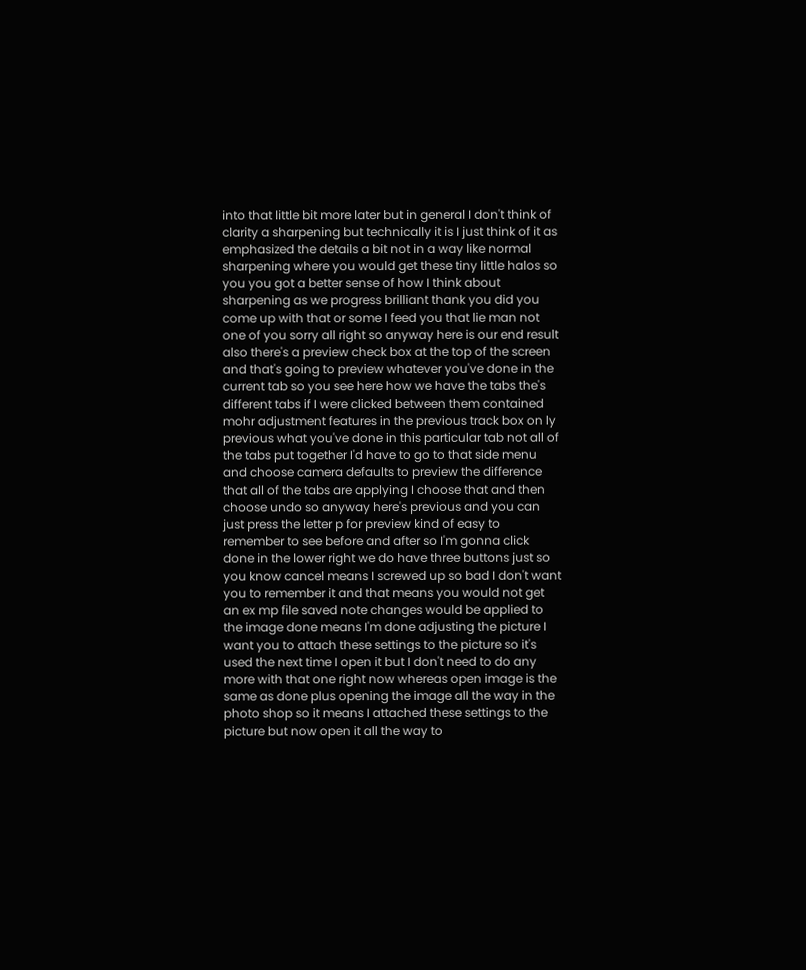into that little bit more later but in general I don't think of clarity a sharpening but technically it is I just think of it as emphasized the details a bit not in a way like normal sharpening where you would get these tiny little halos so you you got a better sense of how I think about sharpening as we progress brilliant thank you did you come up with that or some I feed you that lie man not one of you sorry all right so anyway here is our end result also there's a preview check box at the top of the screen and that's going to preview whatever you've done in the current tab so you see here how we have the tabs the's different tabs if I were clicked between them contained mohr adjustment features in the previous track box on ly previous what you've done in this particular tab not all of the tabs put together I'd have to go to that side menu and choose camera defaults to preview the difference that all of the tabs are applying I choose that and then choose undo so anyway here's previous and you can just press the letter p for preview kind of easy to remember to see before and after so I'm gonna click done in the lower right we do have three buttons just so you know cancel means I screwed up so bad I don't want you to remember it and that means you would not get an ex mp file saved note changes would be applied to the image done means I'm done adjusting the picture I want you to attach these settings to the picture so it's used the next time I open it but I don't need to do any more with that one right now whereas open image is the same as done plus opening the image all the way in the photo shop so it means I attached these settings to the picture but now open it all the way to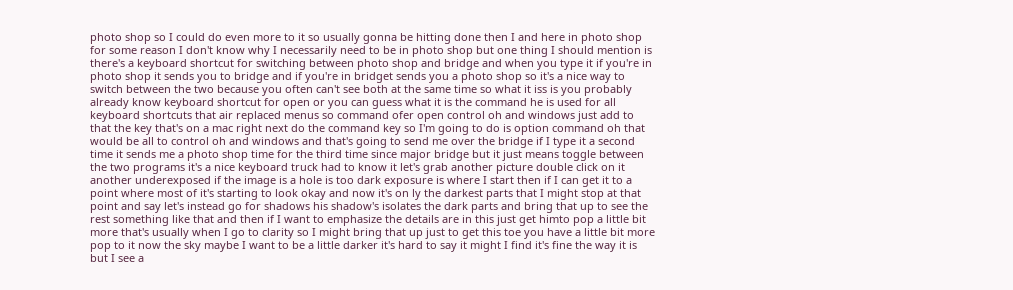photo shop so I could do even more to it so usually gonna be hitting done then I and here in photo shop for some reason I don't know why I necessarily need to be in photo shop but one thing I should mention is there's a keyboard shortcut for switching between photo shop and bridge and when you type it if you're in photo shop it sends you to bridge and if you're in bridget sends you a photo shop so it's a nice way to switch between the two because you often can't see both at the same time so what it iss is you probably already know keyboard shortcut for open or you can guess what it is the command he is used for all keyboard shortcuts that air replaced menus so command ofer open control oh and windows just add to that the key that's on a mac right next do the command key so I'm going to do is option command oh that would be all to control oh and windows and that's going to send me over the bridge if I type it a second time it sends me a photo shop time for the third time since major bridge but it just means toggle between the two programs it's a nice keyboard truck had to know it let's grab another picture double click on it another underexposed if the image is a hole is too dark exposure is where I start then if I can get it to a point where most of it's starting to look okay and now it's on ly the darkest parts that I might stop at that point and say let's instead go for shadows his shadow's isolates the dark parts and bring that up to see the rest something like that and then if I want to emphasize the details are in this just get himto pop a little bit more that's usually when I go to clarity so I might bring that up just to get this toe you have a little bit more pop to it now the sky maybe I want to be a little darker it's hard to say it might I find it's fine the way it is but I see a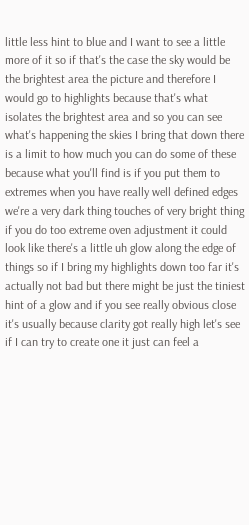little less hint to blue and I want to see a little more of it so if that's the case the sky would be the brightest area the picture and therefore I would go to highlights because that's what isolates the brightest area and so you can see what's happening the skies I bring that down there is a limit to how much you can do some of these because what you'll find is if you put them to extremes when you have really well defined edges we're a very dark thing touches of very bright thing if you do too extreme oven adjustment it could look like there's a little uh glow along the edge of things so if I bring my highlights down too far it's actually not bad but there might be just the tiniest hint of a glow and if you see really obvious close it's usually because clarity got really high let's see if I can try to create one it just can feel a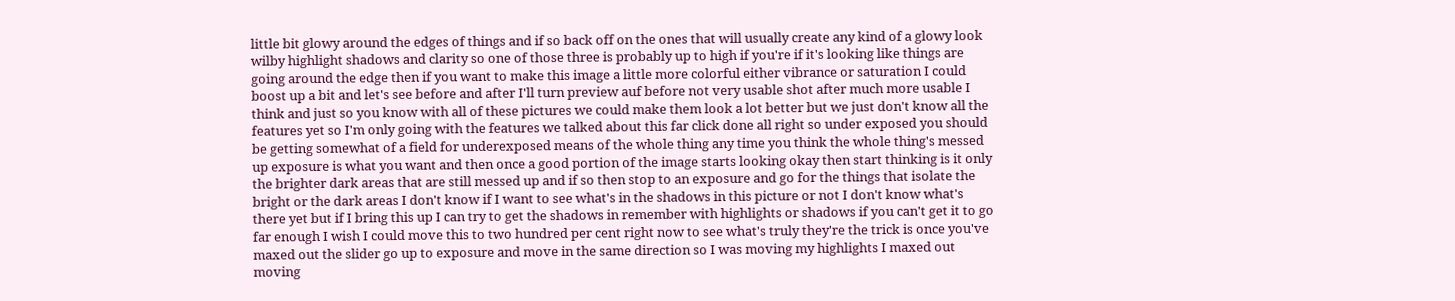little bit glowy around the edges of things and if so back off on the ones that will usually create any kind of a glowy look wilby highlight shadows and clarity so one of those three is probably up to high if you're if it's looking like things are going around the edge then if you want to make this image a little more colorful either vibrance or saturation I could boost up a bit and let's see before and after I'll turn preview auf before not very usable shot after much more usable I think and just so you know with all of these pictures we could make them look a lot better but we just don't know all the features yet so I'm only going with the features we talked about this far click done all right so under exposed you should be getting somewhat of a field for underexposed means of the whole thing any time you think the whole thing's messed up exposure is what you want and then once a good portion of the image starts looking okay then start thinking is it only the brighter dark areas that are still messed up and if so then stop to an exposure and go for the things that isolate the bright or the dark areas I don't know if I want to see what's in the shadows in this picture or not I don't know what's there yet but if I bring this up I can try to get the shadows in remember with highlights or shadows if you can't get it to go far enough I wish I could move this to two hundred per cent right now to see what's truly they're the trick is once you've maxed out the slider go up to exposure and move in the same direction so I was moving my highlights I maxed out moving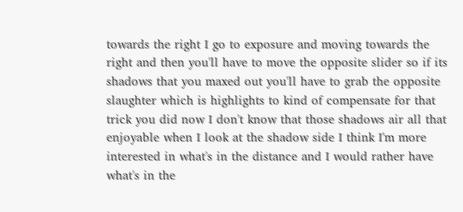towards the right I go to exposure and moving towards the right and then you'll have to move the opposite slider so if its shadows that you maxed out you'll have to grab the opposite slaughter which is highlights to kind of compensate for that trick you did now I don't know that those shadows air all that enjoyable when I look at the shadow side I think I'm more interested in what's in the distance and I would rather have what's in the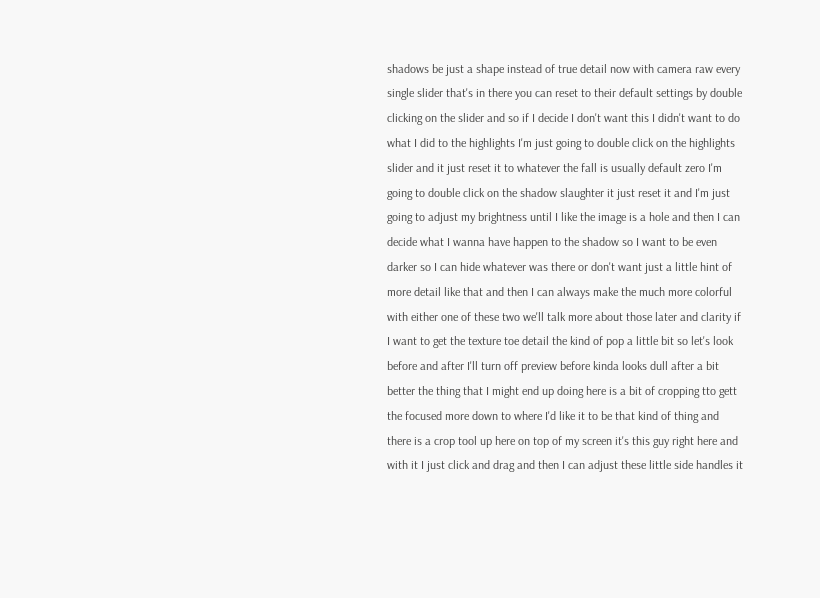shadows be just a shape instead of true detail now with camera raw every single slider that's in there you can reset to their default settings by double clicking on the slider and so if I decide I don't want this I didn't want to do what I did to the highlights I'm just going to double click on the highlights slider and it just reset it to whatever the fall is usually default zero I'm going to double click on the shadow slaughter it just reset it and I'm just going to adjust my brightness until I like the image is a hole and then I can decide what I wanna have happen to the shadow so I want to be even darker so I can hide whatever was there or don't want just a little hint of more detail like that and then I can always make the much more colorful with either one of these two we'll talk more about those later and clarity if I want to get the texture toe detail the kind of pop a little bit so let's look before and after I'll turn off preview before kinda looks dull after a bit better the thing that I might end up doing here is a bit of cropping tto gett the focused more down to where I'd like it to be that kind of thing and there is a crop tool up here on top of my screen it's this guy right here and with it I just click and drag and then I can adjust these little side handles it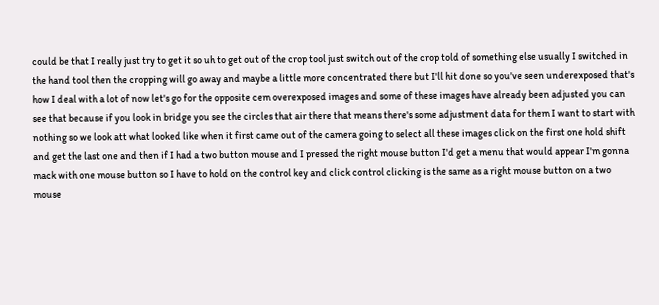could be that I really just try to get it so uh to get out of the crop tool just switch out of the crop told of something else usually I switched in the hand tool then the cropping will go away and maybe a little more concentrated there but I'll hit done so you've seen underexposed that's how I deal with a lot of now let's go for the opposite cem overexposed images and some of these images have already been adjusted you can see that because if you look in bridge you see the circles that air there that means there's some adjustment data for them I want to start with nothing so we look att what looked like when it first came out of the camera going to select all these images click on the first one hold shift and get the last one and then if I had a two button mouse and I pressed the right mouse button I'd get a menu that would appear I'm gonna mack with one mouse button so I have to hold on the control key and click control clicking is the same as a right mouse button on a two mouse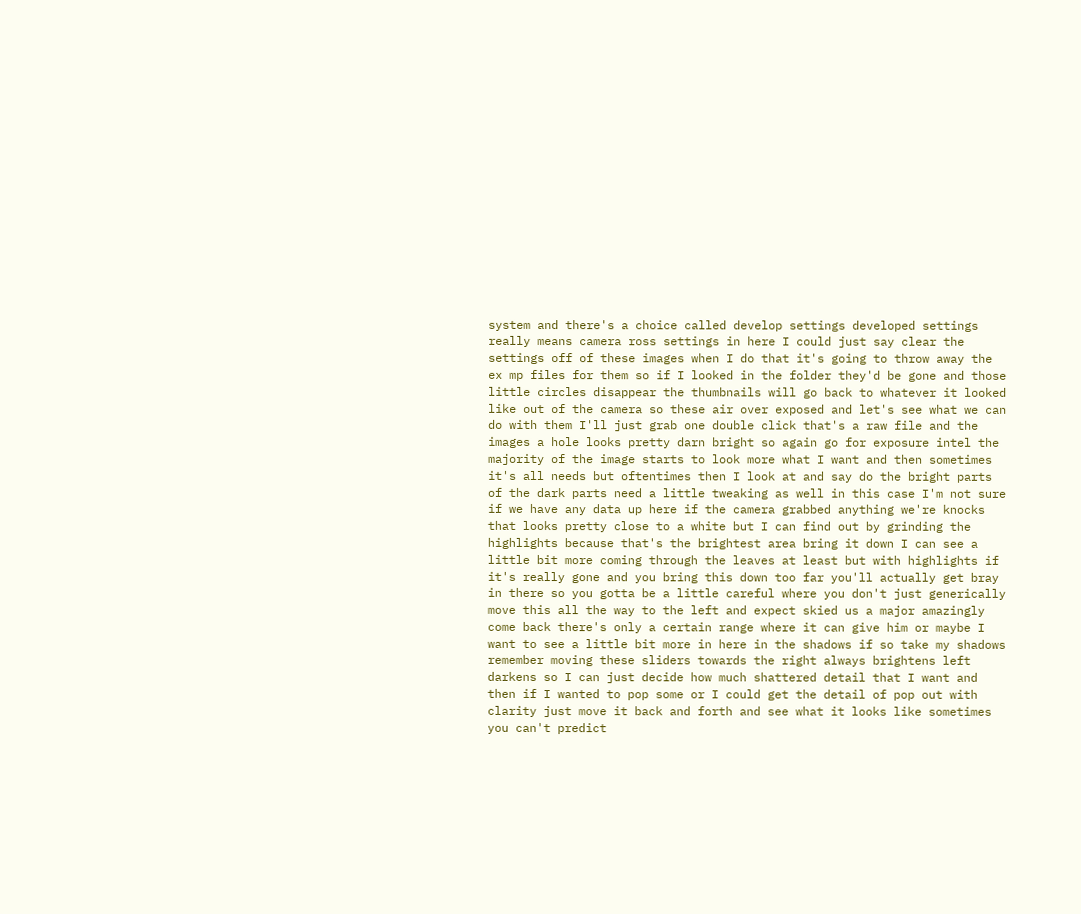system and there's a choice called develop settings developed settings really means camera ross settings in here I could just say clear the settings off of these images when I do that it's going to throw away the ex mp files for them so if I looked in the folder they'd be gone and those little circles disappear the thumbnails will go back to whatever it looked like out of the camera so these air over exposed and let's see what we can do with them I'll just grab one double click that's a raw file and the images a hole looks pretty darn bright so again go for exposure intel the majority of the image starts to look more what I want and then sometimes it's all needs but oftentimes then I look at and say do the bright parts of the dark parts need a little tweaking as well in this case I'm not sure if we have any data up here if the camera grabbed anything we're knocks that looks pretty close to a white but I can find out by grinding the highlights because that's the brightest area bring it down I can see a little bit more coming through the leaves at least but with highlights if it's really gone and you bring this down too far you'll actually get bray in there so you gotta be a little careful where you don't just generically move this all the way to the left and expect skied us a major amazingly come back there's only a certain range where it can give him or maybe I want to see a little bit more in here in the shadows if so take my shadows remember moving these sliders towards the right always brightens left darkens so I can just decide how much shattered detail that I want and then if I wanted to pop some or I could get the detail of pop out with clarity just move it back and forth and see what it looks like sometimes you can't predict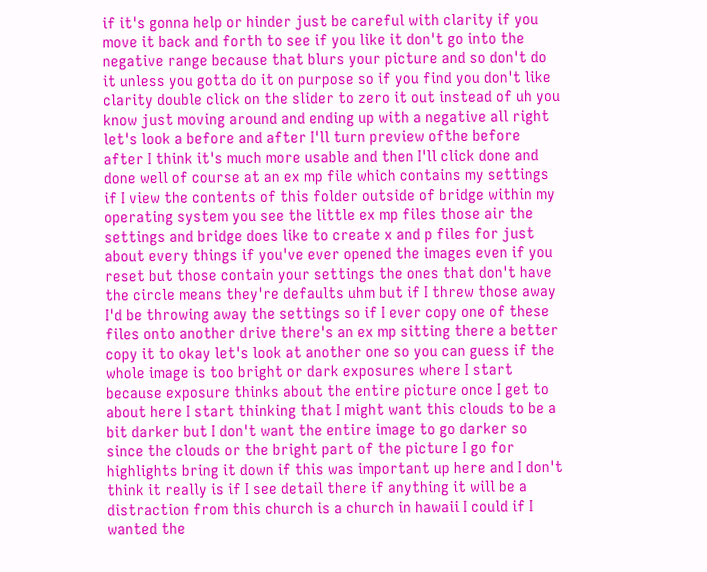if it's gonna help or hinder just be careful with clarity if you move it back and forth to see if you like it don't go into the negative range because that blurs your picture and so don't do it unless you gotta do it on purpose so if you find you don't like clarity double click on the slider to zero it out instead of uh you know just moving around and ending up with a negative all right let's look a before and after I'll turn preview ofthe before after I think it's much more usable and then I'll click done and done well of course at an ex mp file which contains my settings if I view the contents of this folder outside of bridge within my operating system you see the little ex mp files those air the settings and bridge does like to create x and p files for just about every things if you've ever opened the images even if you reset but those contain your settings the ones that don't have the circle means they're defaults uhm but if I threw those away I'd be throwing away the settings so if I ever copy one of these files onto another drive there's an ex mp sitting there a better copy it to okay let's look at another one so you can guess if the whole image is too bright or dark exposures where I start because exposure thinks about the entire picture once I get to about here I start thinking that I might want this clouds to be a bit darker but I don't want the entire image to go darker so since the clouds or the bright part of the picture I go for highlights bring it down if this was important up here and I don't think it really is if I see detail there if anything it will be a distraction from this church is a church in hawaii I could if I wanted the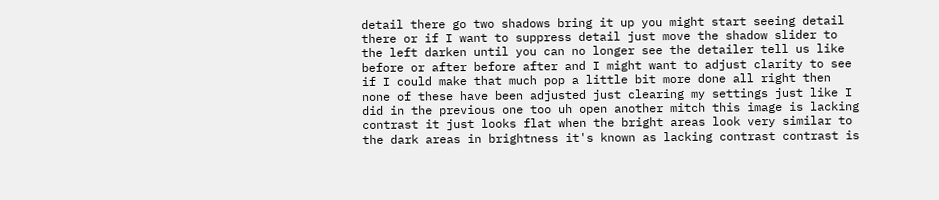detail there go two shadows bring it up you might start seeing detail there or if I want to suppress detail just move the shadow slider to the left darken until you can no longer see the detailer tell us like before or after before after and I might want to adjust clarity to see if I could make that much pop a little bit more done all right then none of these have been adjusted just clearing my settings just like I did in the previous one too uh open another mitch this image is lacking contrast it just looks flat when the bright areas look very similar to the dark areas in brightness it's known as lacking contrast contrast is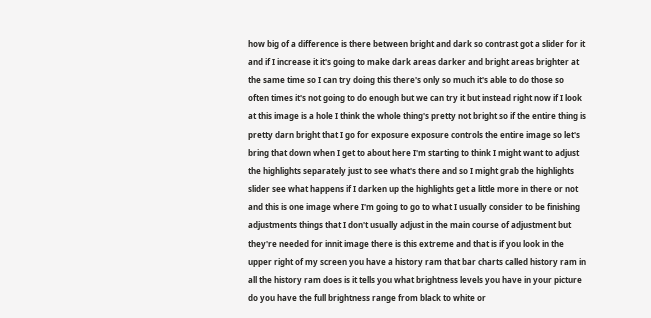how big of a difference is there between bright and dark so contrast got a slider for it and if I increase it it's going to make dark areas darker and bright areas brighter at the same time so I can try doing this there's only so much it's able to do those so often times it's not going to do enough but we can try it but instead right now if I look at this image is a hole I think the whole thing's pretty not bright so if the entire thing is pretty darn bright that I go for exposure exposure controls the entire image so let's bring that down when I get to about here I'm starting to think I might want to adjust the highlights separately just to see what's there and so I might grab the highlights slider see what happens if I darken up the highlights get a little more in there or not and this is one image where I'm going to go to what I usually consider to be finishing adjustments things that I don't usually adjust in the main course of adjustment but they're needed for innit image there is this extreme and that is if you look in the upper right of my screen you have a history ram that bar charts called history ram in all the history ram does is it tells you what brightness levels you have in your picture do you have the full brightness range from black to white or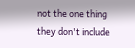not the one thing they don't include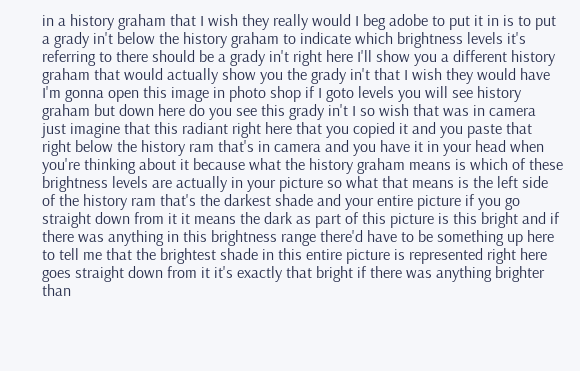in a history graham that I wish they really would I beg adobe to put it in is to put a grady in't below the history graham to indicate which brightness levels it's referring to there should be a grady in't right here I'll show you a different history graham that would actually show you the grady in't that I wish they would have I'm gonna open this image in photo shop if I goto levels you will see history graham but down here do you see this grady in't I so wish that was in camera just imagine that this radiant right here that you copied it and you paste that right below the history ram that's in camera and you have it in your head when you're thinking about it because what the history graham means is which of these brightness levels are actually in your picture so what that means is the left side of the history ram that's the darkest shade and your entire picture if you go straight down from it it means the dark as part of this picture is this bright and if there was anything in this brightness range there'd have to be something up here to tell me that the brightest shade in this entire picture is represented right here goes straight down from it it's exactly that bright if there was anything brighter than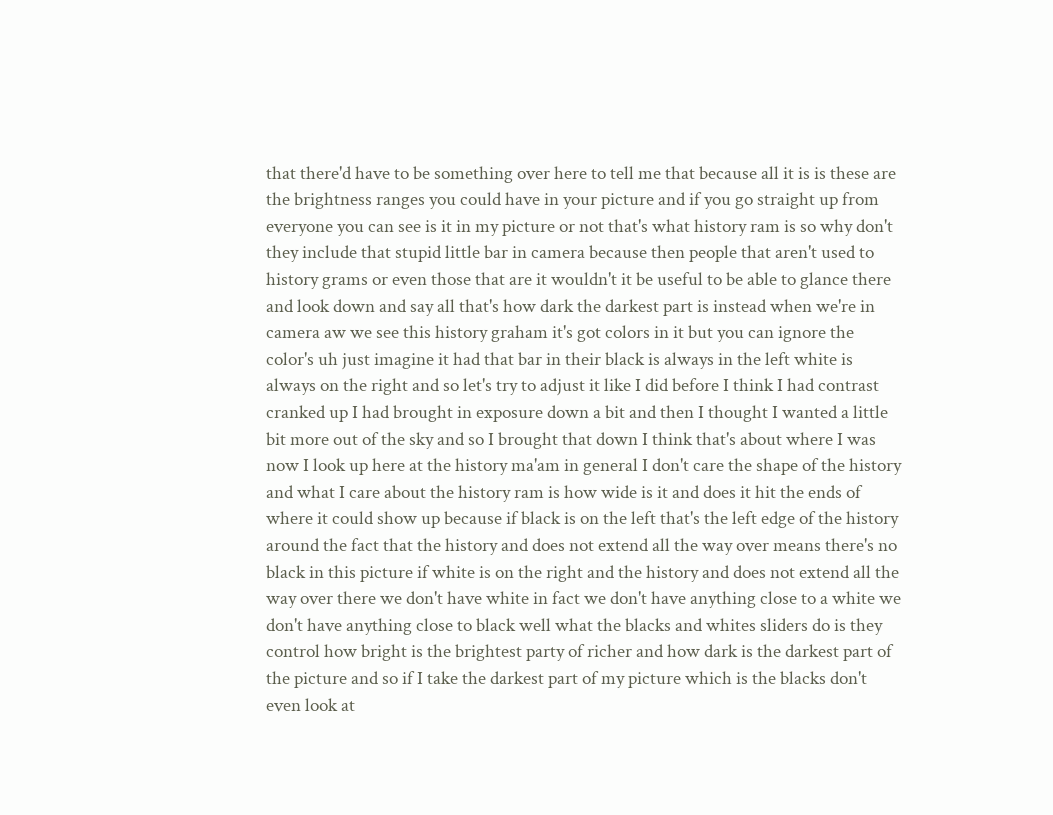that there'd have to be something over here to tell me that because all it is is these are the brightness ranges you could have in your picture and if you go straight up from everyone you can see is it in my picture or not that's what history ram is so why don't they include that stupid little bar in camera because then people that aren't used to history grams or even those that are it wouldn't it be useful to be able to glance there and look down and say all that's how dark the darkest part is instead when we're in camera aw we see this history graham it's got colors in it but you can ignore the color's uh just imagine it had that bar in their black is always in the left white is always on the right and so let's try to adjust it like I did before I think I had contrast cranked up I had brought in exposure down a bit and then I thought I wanted a little bit more out of the sky and so I brought that down I think that's about where I was now I look up here at the history ma'am in general I don't care the shape of the history and what I care about the history ram is how wide is it and does it hit the ends of where it could show up because if black is on the left that's the left edge of the history around the fact that the history and does not extend all the way over means there's no black in this picture if white is on the right and the history and does not extend all the way over there we don't have white in fact we don't have anything close to a white we don't have anything close to black well what the blacks and whites sliders do is they control how bright is the brightest party of richer and how dark is the darkest part of the picture and so if I take the darkest part of my picture which is the blacks don't even look at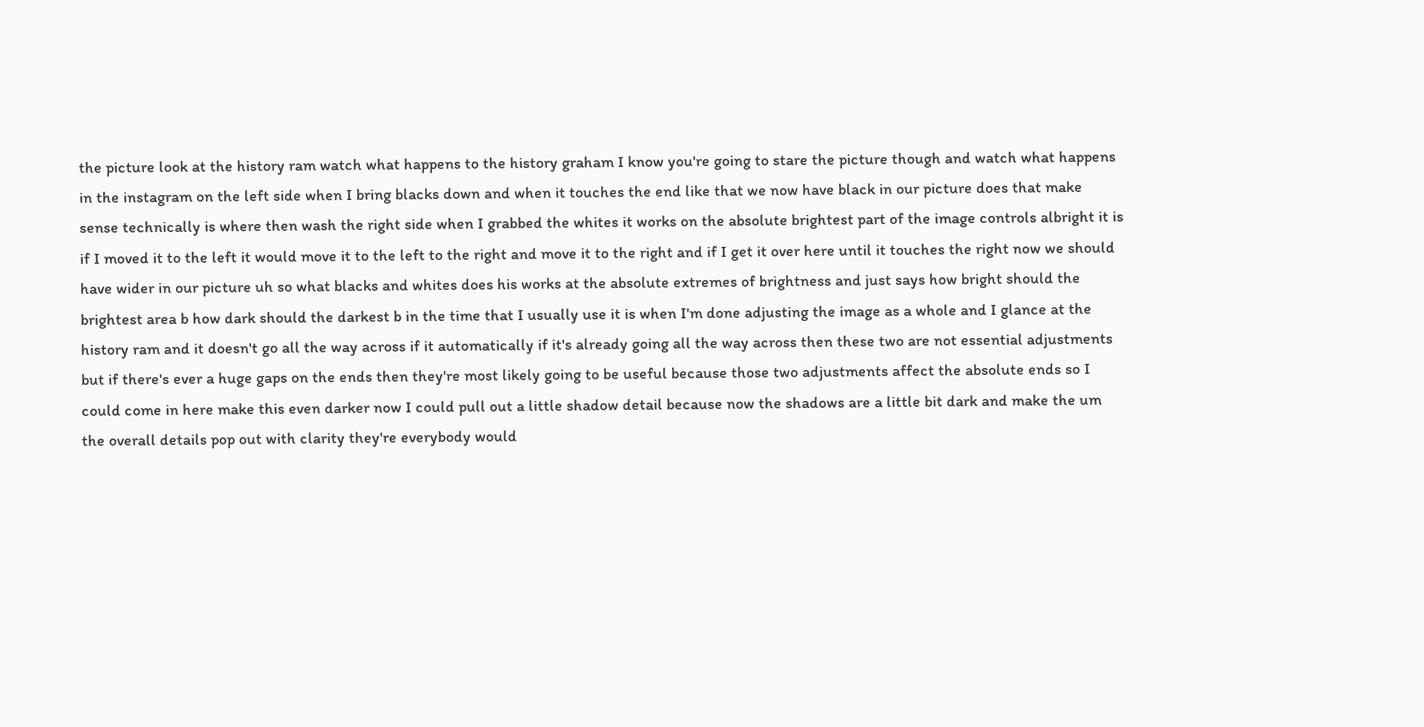the picture look at the history ram watch what happens to the history graham I know you're going to stare the picture though and watch what happens in the instagram on the left side when I bring blacks down and when it touches the end like that we now have black in our picture does that make sense technically is where then wash the right side when I grabbed the whites it works on the absolute brightest part of the image controls albright it is if I moved it to the left it would move it to the left to the right and move it to the right and if I get it over here until it touches the right now we should have wider in our picture uh so what blacks and whites does his works at the absolute extremes of brightness and just says how bright should the brightest area b how dark should the darkest b in the time that I usually use it is when I'm done adjusting the image as a whole and I glance at the history ram and it doesn't go all the way across if it automatically if it's already going all the way across then these two are not essential adjustments but if there's ever a huge gaps on the ends then they're most likely going to be useful because those two adjustments affect the absolute ends so I could come in here make this even darker now I could pull out a little shadow detail because now the shadows are a little bit dark and make the um the overall details pop out with clarity they're everybody would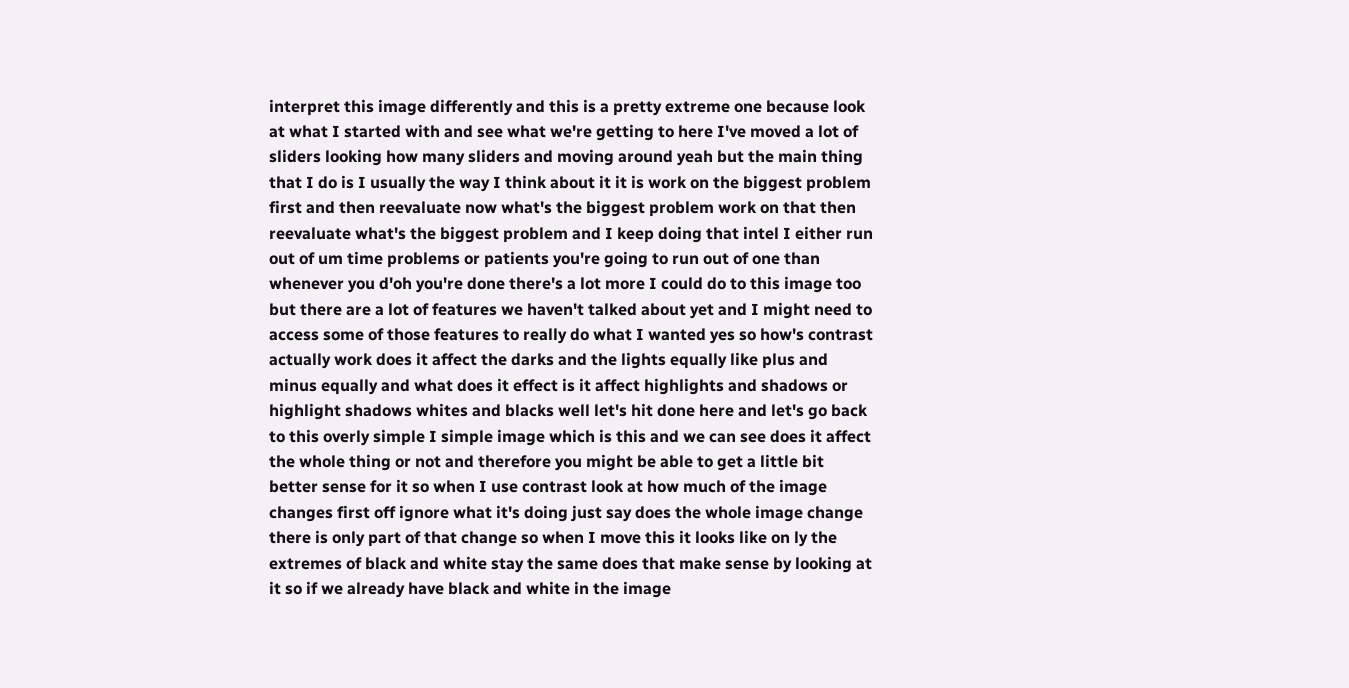interpret this image differently and this is a pretty extreme one because look at what I started with and see what we're getting to here I've moved a lot of sliders looking how many sliders and moving around yeah but the main thing that I do is I usually the way I think about it it is work on the biggest problem first and then reevaluate now what's the biggest problem work on that then reevaluate what's the biggest problem and I keep doing that intel I either run out of um time problems or patients you're going to run out of one than whenever you d'oh you're done there's a lot more I could do to this image too but there are a lot of features we haven't talked about yet and I might need to access some of those features to really do what I wanted yes so how's contrast actually work does it affect the darks and the lights equally like plus and minus equally and what does it effect is it affect highlights and shadows or highlight shadows whites and blacks well let's hit done here and let's go back to this overly simple I simple image which is this and we can see does it affect the whole thing or not and therefore you might be able to get a little bit better sense for it so when I use contrast look at how much of the image changes first off ignore what it's doing just say does the whole image change there is only part of that change so when I move this it looks like on ly the extremes of black and white stay the same does that make sense by looking at it so if we already have black and white in the image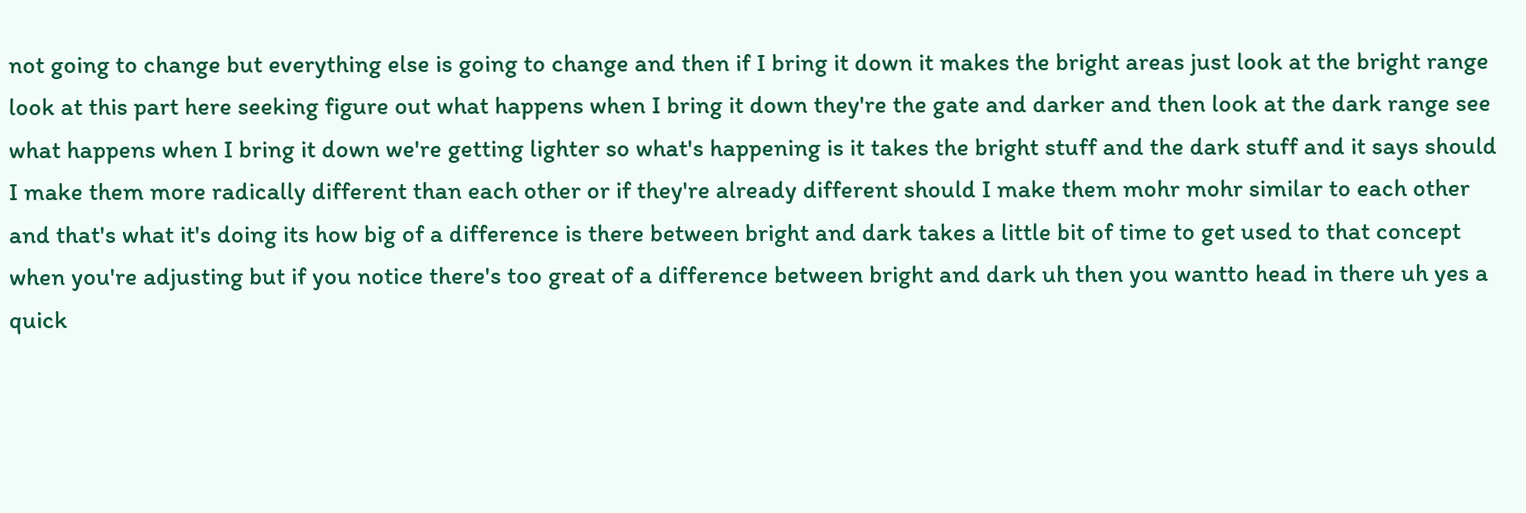not going to change but everything else is going to change and then if I bring it down it makes the bright areas just look at the bright range look at this part here seeking figure out what happens when I bring it down they're the gate and darker and then look at the dark range see what happens when I bring it down we're getting lighter so what's happening is it takes the bright stuff and the dark stuff and it says should I make them more radically different than each other or if they're already different should I make them mohr mohr similar to each other and that's what it's doing its how big of a difference is there between bright and dark takes a little bit of time to get used to that concept when you're adjusting but if you notice there's too great of a difference between bright and dark uh then you wantto head in there uh yes a quick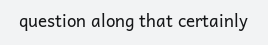question along that certainly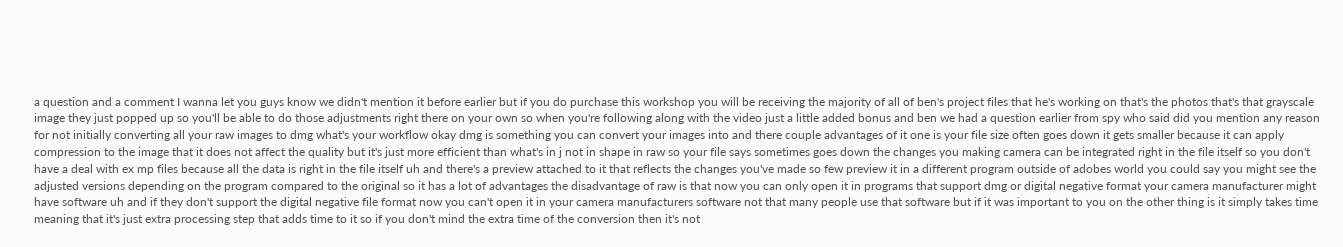a question and a comment I wanna let you guys know we didn't mention it before earlier but if you do purchase this workshop you will be receiving the majority of all of ben's project files that he's working on that's the photos that's that grayscale image they just popped up so you'll be able to do those adjustments right there on your own so when you're following along with the video just a little added bonus and ben we had a question earlier from spy who said did you mention any reason for not initially converting all your raw images to dmg what's your workflow okay dmg is something you can convert your images into and there couple advantages of it one is your file size often goes down it gets smaller because it can apply compression to the image that it does not affect the quality but it's just more efficient than what's in j not in shape in raw so your file says sometimes goes down the changes you making camera can be integrated right in the file itself so you don't have a deal with ex mp files because all the data is right in the file itself uh and there's a preview attached to it that reflects the changes you've made so few preview it in a different program outside of adobes world you could say you might see the adjusted versions depending on the program compared to the original so it has a lot of advantages the disadvantage of raw is that now you can only open it in programs that support dmg or digital negative format your camera manufacturer might have software uh and if they don't support the digital negative file format now you can't open it in your camera manufacturers software not that many people use that software but if it was important to you on the other thing is it simply takes time meaning that it's just extra processing step that adds time to it so if you don't mind the extra time of the conversion then it's not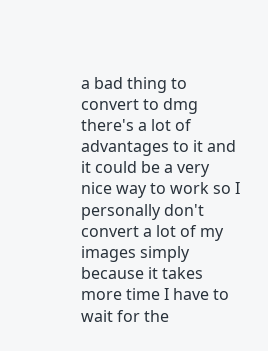a bad thing to convert to dmg there's a lot of advantages to it and it could be a very nice way to work so I personally don't convert a lot of my images simply because it takes more time I have to wait for the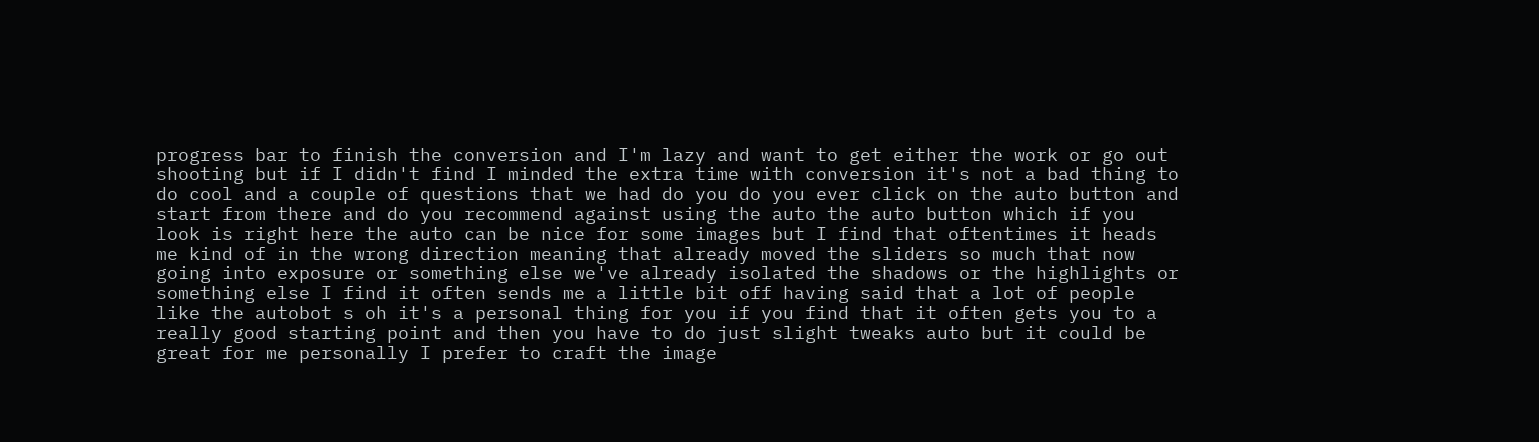progress bar to finish the conversion and I'm lazy and want to get either the work or go out shooting but if I didn't find I minded the extra time with conversion it's not a bad thing to do cool and a couple of questions that we had do you do you ever click on the auto button and start from there and do you recommend against using the auto the auto button which if you look is right here the auto can be nice for some images but I find that oftentimes it heads me kind of in the wrong direction meaning that already moved the sliders so much that now going into exposure or something else we've already isolated the shadows or the highlights or something else I find it often sends me a little bit off having said that a lot of people like the autobot s oh it's a personal thing for you if you find that it often gets you to a really good starting point and then you have to do just slight tweaks auto but it could be great for me personally I prefer to craft the image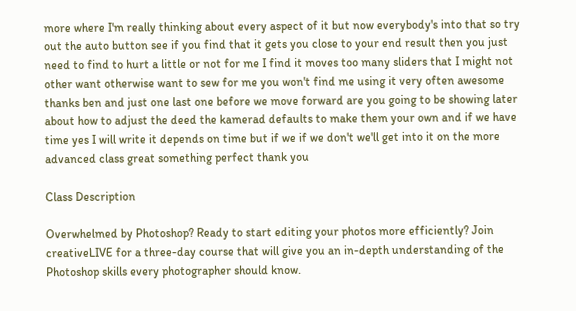more where I'm really thinking about every aspect of it but now everybody's into that so try out the auto button see if you find that it gets you close to your end result then you just need to find to hurt a little or not for me I find it moves too many sliders that I might not other want otherwise want to sew for me you won't find me using it very often awesome thanks ben and just one last one before we move forward are you going to be showing later about how to adjust the deed the kamerad defaults to make them your own and if we have time yes I will write it depends on time but if we if we don't we'll get into it on the more advanced class great something perfect thank you

Class Description

Overwhelmed by Photoshop? Ready to start editing your photos more efficiently? Join creativeLIVE for a three-day course that will give you an in-depth understanding of the Photoshop skills every photographer should know.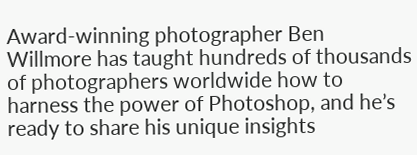Award-winning photographer Ben Willmore has taught hundreds of thousands of photographers worldwide how to harness the power of Photoshop, and he’s ready to share his unique insights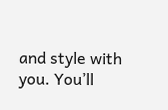and style with you. You’ll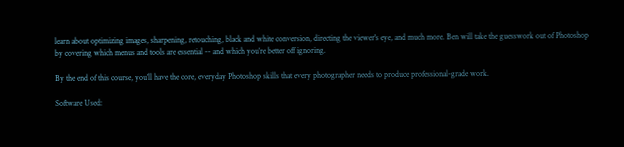learn about optimizing images, sharpening, retouching, black and white conversion, directing the viewer's eye, and much more. Ben will take the guesswork out of Photoshop by covering which menus and tools are essential -- and which you’re better off ignoring.

By the end of this course, you’ll have the core, everyday Photoshop skills that every photographer needs to produce professional-grade work.

Software Used: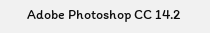Adobe Photoshop CC 14.2